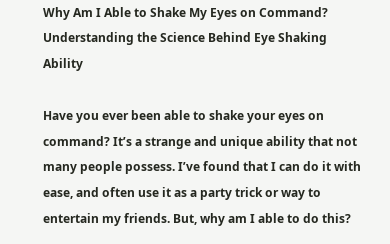Why Am I Able to Shake My Eyes on Command? Understanding the Science Behind Eye Shaking Ability

Have you ever been able to shake your eyes on command? It’s a strange and unique ability that not many people possess. I’ve found that I can do it with ease, and often use it as a party trick or way to entertain my friends. But, why am I able to do this?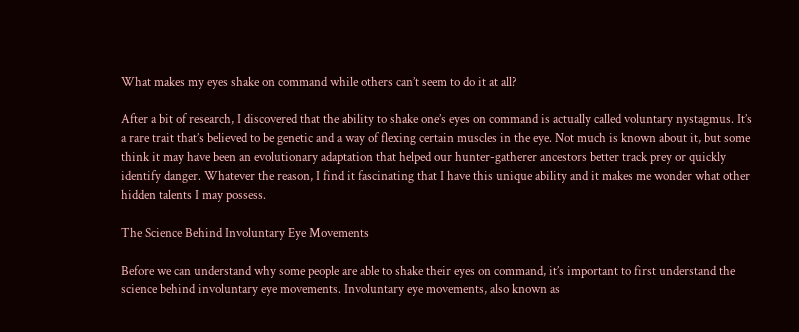What makes my eyes shake on command while others can’t seem to do it at all?

After a bit of research, I discovered that the ability to shake one’s eyes on command is actually called voluntary nystagmus. It’s a rare trait that’s believed to be genetic and a way of flexing certain muscles in the eye. Not much is known about it, but some think it may have been an evolutionary adaptation that helped our hunter-gatherer ancestors better track prey or quickly identify danger. Whatever the reason, I find it fascinating that I have this unique ability and it makes me wonder what other hidden talents I may possess.

The Science Behind Involuntary Eye Movements

Before we can understand why some people are able to shake their eyes on command, it’s important to first understand the science behind involuntary eye movements. Involuntary eye movements, also known as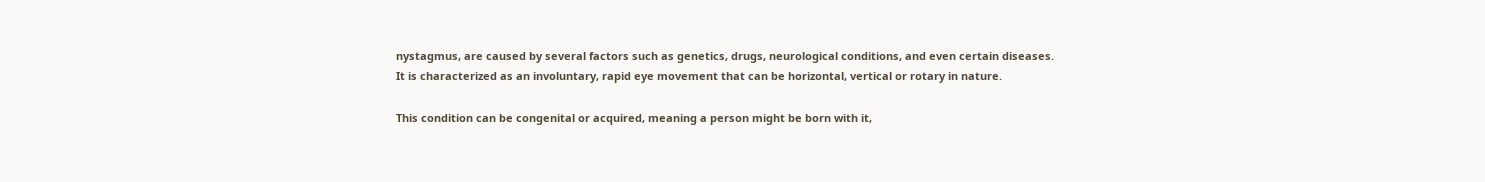nystagmus, are caused by several factors such as genetics, drugs, neurological conditions, and even certain diseases. It is characterized as an involuntary, rapid eye movement that can be horizontal, vertical or rotary in nature.

This condition can be congenital or acquired, meaning a person might be born with it,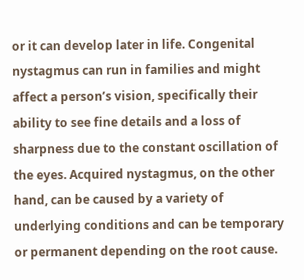or it can develop later in life. Congenital nystagmus can run in families and might affect a person’s vision, specifically their ability to see fine details and a loss of sharpness due to the constant oscillation of the eyes. Acquired nystagmus, on the other hand, can be caused by a variety of underlying conditions and can be temporary or permanent depending on the root cause.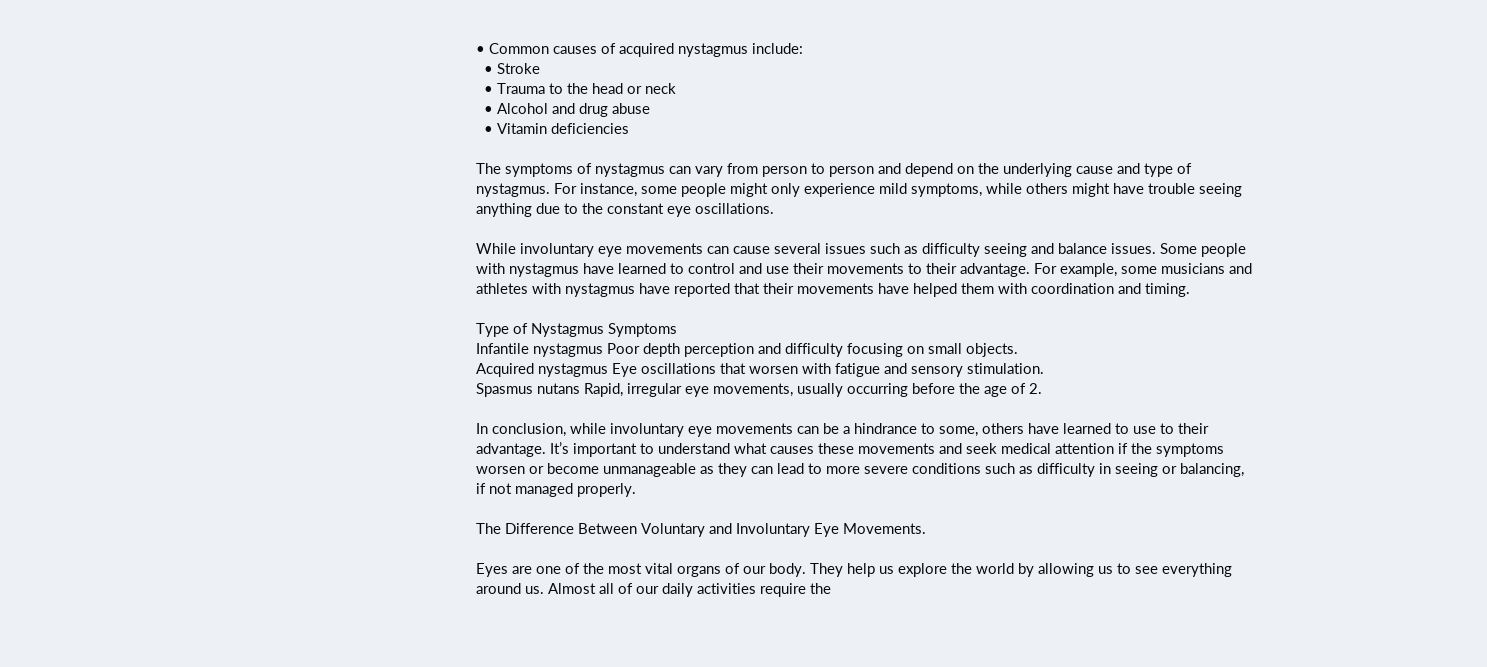• Common causes of acquired nystagmus include:
  • Stroke
  • Trauma to the head or neck
  • Alcohol and drug abuse
  • Vitamin deficiencies

The symptoms of nystagmus can vary from person to person and depend on the underlying cause and type of nystagmus. For instance, some people might only experience mild symptoms, while others might have trouble seeing anything due to the constant eye oscillations.

While involuntary eye movements can cause several issues such as difficulty seeing and balance issues. Some people with nystagmus have learned to control and use their movements to their advantage. For example, some musicians and athletes with nystagmus have reported that their movements have helped them with coordination and timing.

Type of Nystagmus Symptoms
Infantile nystagmus Poor depth perception and difficulty focusing on small objects.
Acquired nystagmus Eye oscillations that worsen with fatigue and sensory stimulation.
Spasmus nutans Rapid, irregular eye movements, usually occurring before the age of 2.

In conclusion, while involuntary eye movements can be a hindrance to some, others have learned to use to their advantage. It’s important to understand what causes these movements and seek medical attention if the symptoms worsen or become unmanageable as they can lead to more severe conditions such as difficulty in seeing or balancing, if not managed properly.

The Difference Between Voluntary and Involuntary Eye Movements.

Eyes are one of the most vital organs of our body. They help us explore the world by allowing us to see everything around us. Almost all of our daily activities require the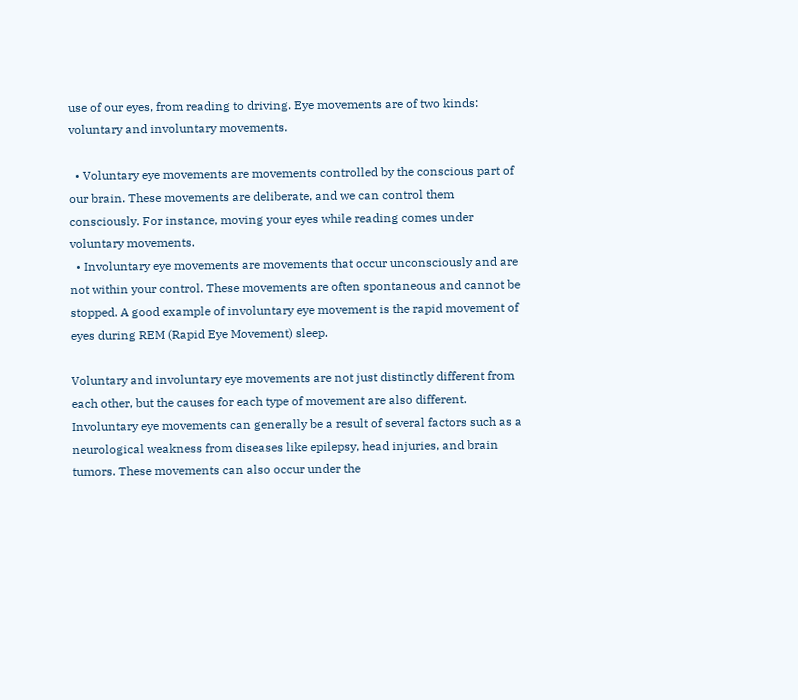use of our eyes, from reading to driving. Eye movements are of two kinds: voluntary and involuntary movements.

  • Voluntary eye movements are movements controlled by the conscious part of our brain. These movements are deliberate, and we can control them consciously. For instance, moving your eyes while reading comes under voluntary movements.
  • Involuntary eye movements are movements that occur unconsciously and are not within your control. These movements are often spontaneous and cannot be stopped. A good example of involuntary eye movement is the rapid movement of eyes during REM (Rapid Eye Movement) sleep.

Voluntary and involuntary eye movements are not just distinctly different from each other, but the causes for each type of movement are also different. Involuntary eye movements can generally be a result of several factors such as a neurological weakness from diseases like epilepsy, head injuries, and brain tumors. These movements can also occur under the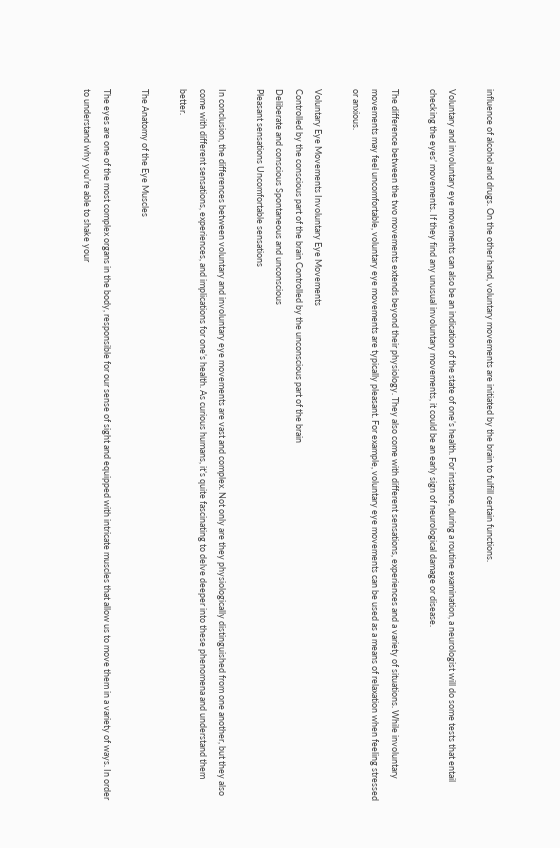influence of alcohol and drugs. On the other hand, voluntary movements are initiated by the brain to fulfill certain functions.

Voluntary and involuntary eye movements can also be an indication of the state of one’s health. For instance, during a routine examination, a neurologist will do some tests that entail checking the eyes’ movements. If they find any unusual involuntary movements, it could be an early sign of neurological damage or disease.

The difference between the two movements extends beyond their physiology. They also come with different sensations, experiences and a variety of situations. While involuntary movements may feel uncomfortable, voluntary eye movements are typically pleasant. For example, voluntary eye movements can be used as a means of relaxation when feeling stressed or anxious.

Voluntary Eye Movements Involuntary Eye Movements
Controlled by the conscious part of the brain Controlled by the unconscious part of the brain
Deliberate and conscious Spontaneous and unconscious
Pleasant sensations Uncomfortable sensations

In conclusion, the differences between voluntary and involuntary eye movements are vast and complex. Not only are they physiologically distinguished from one another, but they also come with different sensations, experiences, and implications for one’s health. As curious humans, it’s quite fascinating to delve deeper into these phenomena and understand them better.

The Anatomy of the Eye Muscles

The eyes are one of the most complex organs in the body, responsible for our sense of sight and equipped with intricate muscles that allow us to move them in a variety of ways. In order to understand why you’re able to shake your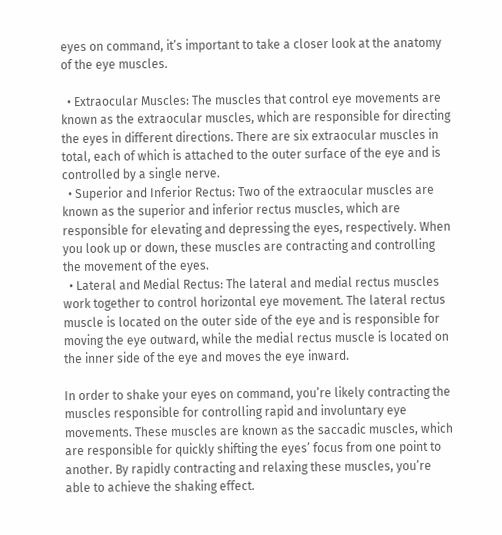eyes on command, it’s important to take a closer look at the anatomy of the eye muscles.

  • Extraocular Muscles: The muscles that control eye movements are known as the extraocular muscles, which are responsible for directing the eyes in different directions. There are six extraocular muscles in total, each of which is attached to the outer surface of the eye and is controlled by a single nerve.
  • Superior and Inferior Rectus: Two of the extraocular muscles are known as the superior and inferior rectus muscles, which are responsible for elevating and depressing the eyes, respectively. When you look up or down, these muscles are contracting and controlling the movement of the eyes.
  • Lateral and Medial Rectus: The lateral and medial rectus muscles work together to control horizontal eye movement. The lateral rectus muscle is located on the outer side of the eye and is responsible for moving the eye outward, while the medial rectus muscle is located on the inner side of the eye and moves the eye inward.

In order to shake your eyes on command, you’re likely contracting the muscles responsible for controlling rapid and involuntary eye movements. These muscles are known as the saccadic muscles, which are responsible for quickly shifting the eyes’ focus from one point to another. By rapidly contracting and relaxing these muscles, you’re able to achieve the shaking effect.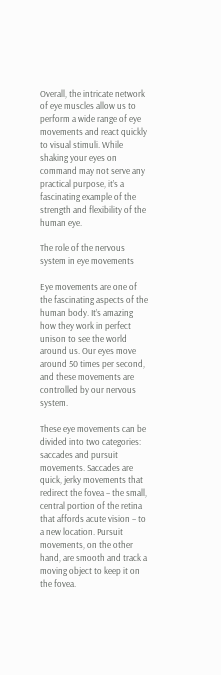Overall, the intricate network of eye muscles allow us to perform a wide range of eye movements and react quickly to visual stimuli. While shaking your eyes on command may not serve any practical purpose, it’s a fascinating example of the strength and flexibility of the human eye.

The role of the nervous system in eye movements

Eye movements are one of the fascinating aspects of the human body. It’s amazing how they work in perfect unison to see the world around us. Our eyes move around 50 times per second, and these movements are controlled by our nervous system.

These eye movements can be divided into two categories: saccades and pursuit movements. Saccades are quick, jerky movements that redirect the fovea – the small, central portion of the retina that affords acute vision – to a new location. Pursuit movements, on the other hand, are smooth and track a moving object to keep it on the fovea.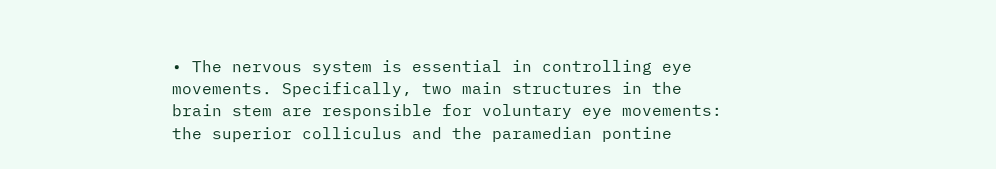• The nervous system is essential in controlling eye movements. Specifically, two main structures in the brain stem are responsible for voluntary eye movements: the superior colliculus and the paramedian pontine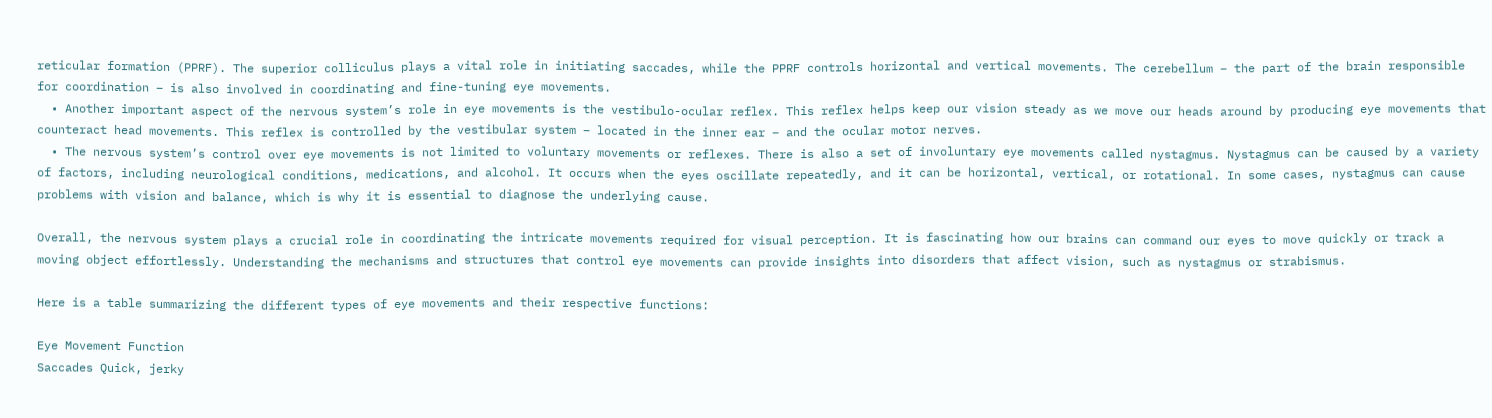reticular formation (PPRF). The superior colliculus plays a vital role in initiating saccades, while the PPRF controls horizontal and vertical movements. The cerebellum – the part of the brain responsible for coordination – is also involved in coordinating and fine-tuning eye movements.
  • Another important aspect of the nervous system’s role in eye movements is the vestibulo-ocular reflex. This reflex helps keep our vision steady as we move our heads around by producing eye movements that counteract head movements. This reflex is controlled by the vestibular system – located in the inner ear – and the ocular motor nerves.
  • The nervous system’s control over eye movements is not limited to voluntary movements or reflexes. There is also a set of involuntary eye movements called nystagmus. Nystagmus can be caused by a variety of factors, including neurological conditions, medications, and alcohol. It occurs when the eyes oscillate repeatedly, and it can be horizontal, vertical, or rotational. In some cases, nystagmus can cause problems with vision and balance, which is why it is essential to diagnose the underlying cause.

Overall, the nervous system plays a crucial role in coordinating the intricate movements required for visual perception. It is fascinating how our brains can command our eyes to move quickly or track a moving object effortlessly. Understanding the mechanisms and structures that control eye movements can provide insights into disorders that affect vision, such as nystagmus or strabismus.

Here is a table summarizing the different types of eye movements and their respective functions:

Eye Movement Function
Saccades Quick, jerky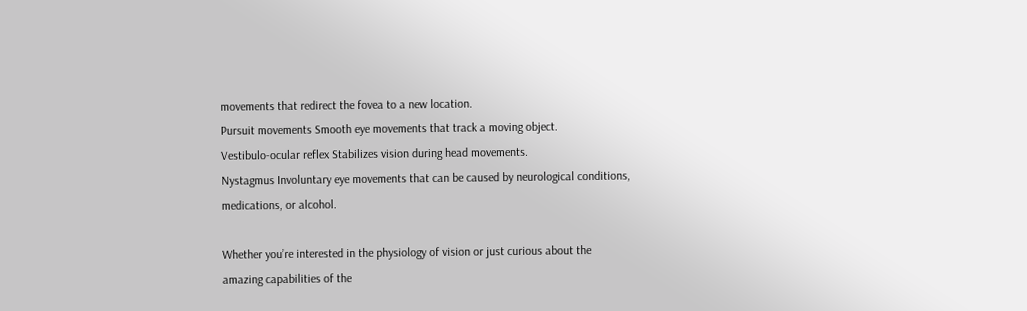movements that redirect the fovea to a new location.
Pursuit movements Smooth eye movements that track a moving object.
Vestibulo-ocular reflex Stabilizes vision during head movements.
Nystagmus Involuntary eye movements that can be caused by neurological conditions, medications, or alcohol.

Whether you’re interested in the physiology of vision or just curious about the amazing capabilities of the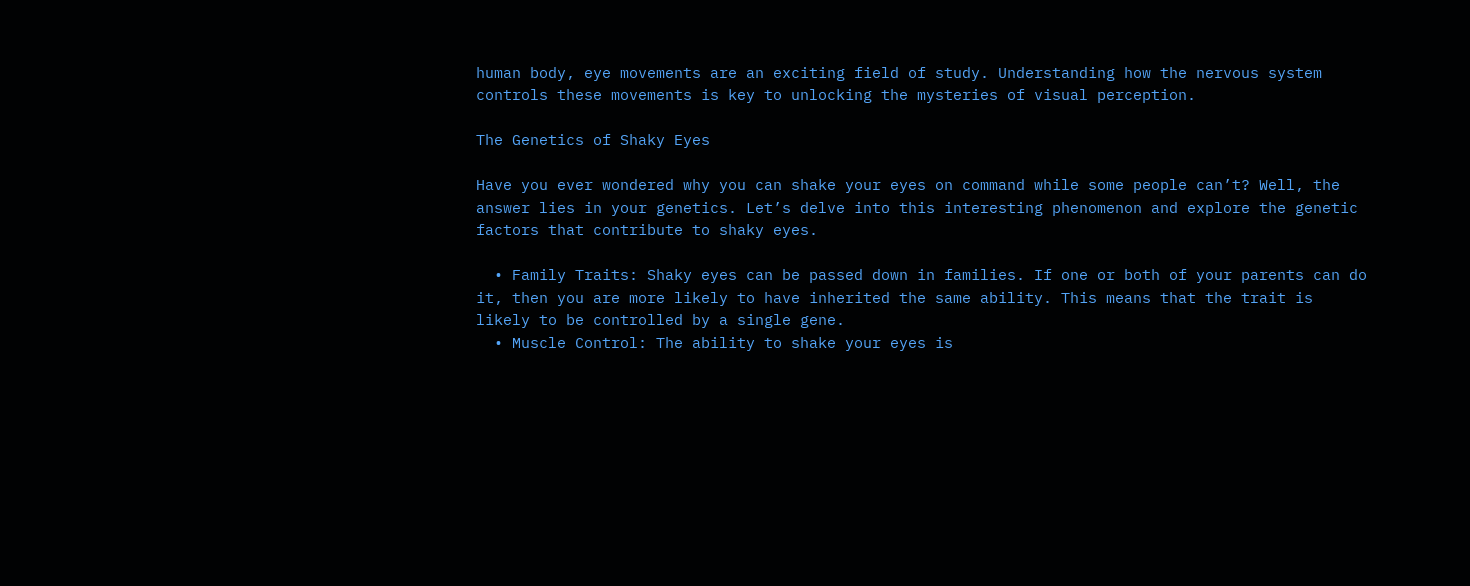human body, eye movements are an exciting field of study. Understanding how the nervous system controls these movements is key to unlocking the mysteries of visual perception.

The Genetics of Shaky Eyes

Have you ever wondered why you can shake your eyes on command while some people can’t? Well, the answer lies in your genetics. Let’s delve into this interesting phenomenon and explore the genetic factors that contribute to shaky eyes.

  • Family Traits: Shaky eyes can be passed down in families. If one or both of your parents can do it, then you are more likely to have inherited the same ability. This means that the trait is likely to be controlled by a single gene.
  • Muscle Control: The ability to shake your eyes is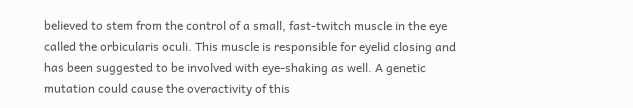believed to stem from the control of a small, fast-twitch muscle in the eye called the orbicularis oculi. This muscle is responsible for eyelid closing and has been suggested to be involved with eye-shaking as well. A genetic mutation could cause the overactivity of this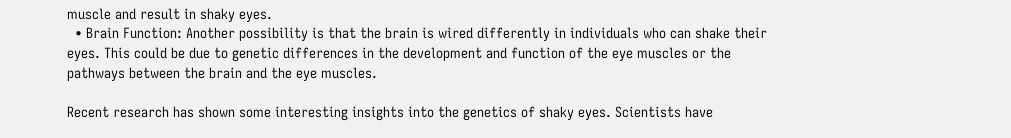muscle and result in shaky eyes.
  • Brain Function: Another possibility is that the brain is wired differently in individuals who can shake their eyes. This could be due to genetic differences in the development and function of the eye muscles or the pathways between the brain and the eye muscles.

Recent research has shown some interesting insights into the genetics of shaky eyes. Scientists have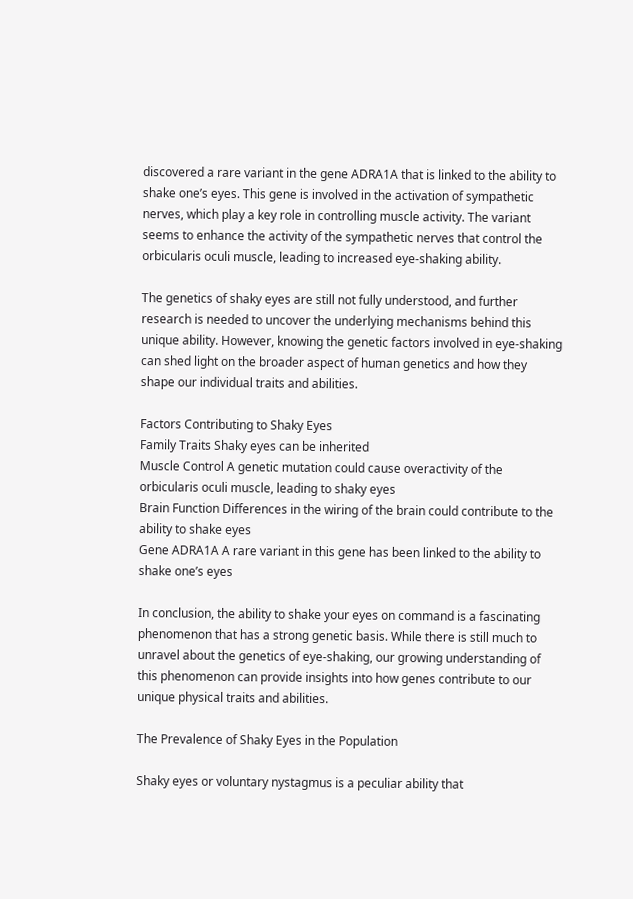discovered a rare variant in the gene ADRA1A that is linked to the ability to shake one’s eyes. This gene is involved in the activation of sympathetic nerves, which play a key role in controlling muscle activity. The variant seems to enhance the activity of the sympathetic nerves that control the orbicularis oculi muscle, leading to increased eye-shaking ability.

The genetics of shaky eyes are still not fully understood, and further research is needed to uncover the underlying mechanisms behind this unique ability. However, knowing the genetic factors involved in eye-shaking can shed light on the broader aspect of human genetics and how they shape our individual traits and abilities.

Factors Contributing to Shaky Eyes
Family Traits Shaky eyes can be inherited
Muscle Control A genetic mutation could cause overactivity of the orbicularis oculi muscle, leading to shaky eyes
Brain Function Differences in the wiring of the brain could contribute to the ability to shake eyes
Gene ADRA1A A rare variant in this gene has been linked to the ability to shake one’s eyes

In conclusion, the ability to shake your eyes on command is a fascinating phenomenon that has a strong genetic basis. While there is still much to unravel about the genetics of eye-shaking, our growing understanding of this phenomenon can provide insights into how genes contribute to our unique physical traits and abilities.

The Prevalence of Shaky Eyes in the Population

Shaky eyes or voluntary nystagmus is a peculiar ability that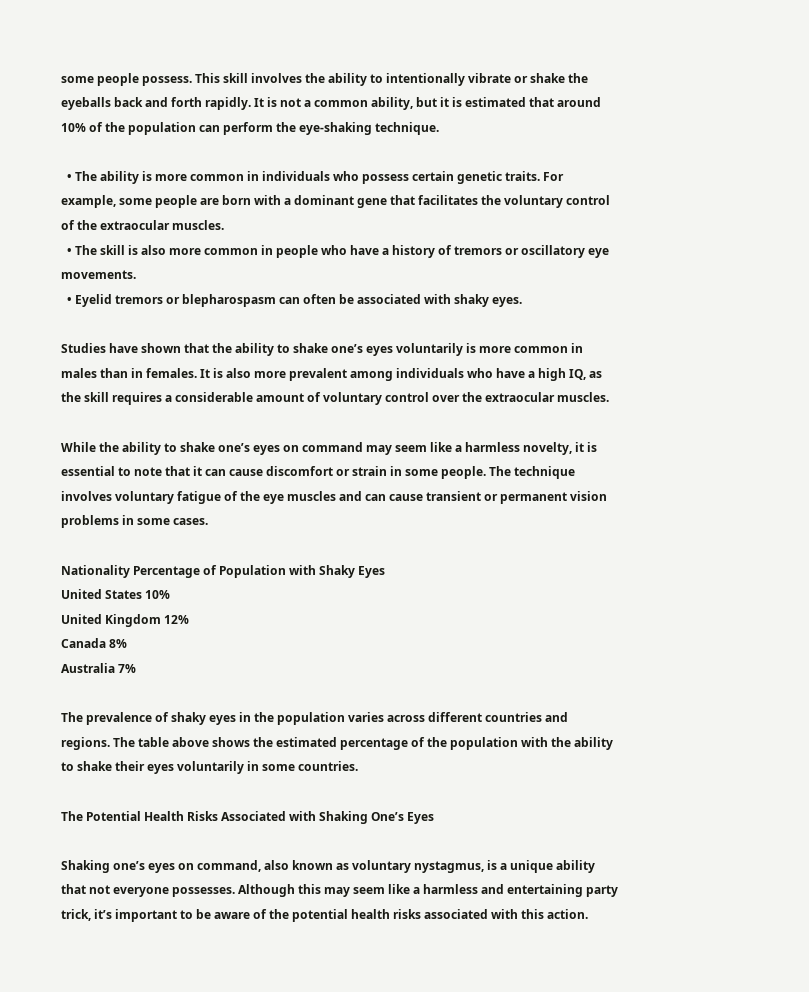some people possess. This skill involves the ability to intentionally vibrate or shake the eyeballs back and forth rapidly. It is not a common ability, but it is estimated that around 10% of the population can perform the eye-shaking technique.

  • The ability is more common in individuals who possess certain genetic traits. For example, some people are born with a dominant gene that facilitates the voluntary control of the extraocular muscles.
  • The skill is also more common in people who have a history of tremors or oscillatory eye movements.
  • Eyelid tremors or blepharospasm can often be associated with shaky eyes.

Studies have shown that the ability to shake one’s eyes voluntarily is more common in males than in females. It is also more prevalent among individuals who have a high IQ, as the skill requires a considerable amount of voluntary control over the extraocular muscles.

While the ability to shake one’s eyes on command may seem like a harmless novelty, it is essential to note that it can cause discomfort or strain in some people. The technique involves voluntary fatigue of the eye muscles and can cause transient or permanent vision problems in some cases.

Nationality Percentage of Population with Shaky Eyes
United States 10%
United Kingdom 12%
Canada 8%
Australia 7%

The prevalence of shaky eyes in the population varies across different countries and regions. The table above shows the estimated percentage of the population with the ability to shake their eyes voluntarily in some countries.

The Potential Health Risks Associated with Shaking One’s Eyes

Shaking one’s eyes on command, also known as voluntary nystagmus, is a unique ability that not everyone possesses. Although this may seem like a harmless and entertaining party trick, it’s important to be aware of the potential health risks associated with this action.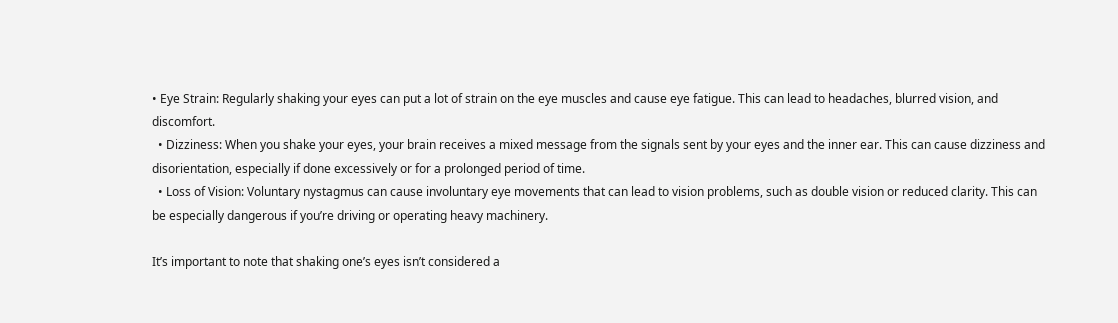• Eye Strain: Regularly shaking your eyes can put a lot of strain on the eye muscles and cause eye fatigue. This can lead to headaches, blurred vision, and discomfort.
  • Dizziness: When you shake your eyes, your brain receives a mixed message from the signals sent by your eyes and the inner ear. This can cause dizziness and disorientation, especially if done excessively or for a prolonged period of time.
  • Loss of Vision: Voluntary nystagmus can cause involuntary eye movements that can lead to vision problems, such as double vision or reduced clarity. This can be especially dangerous if you’re driving or operating heavy machinery.

It’s important to note that shaking one’s eyes isn’t considered a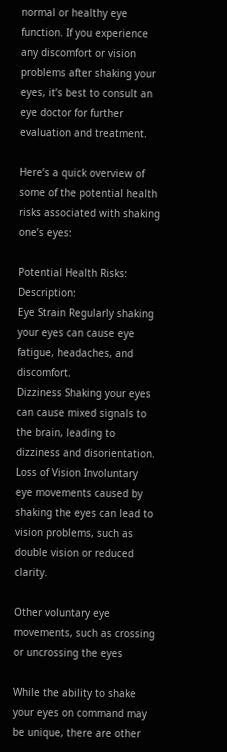normal or healthy eye function. If you experience any discomfort or vision problems after shaking your eyes, it’s best to consult an eye doctor for further evaluation and treatment.

Here’s a quick overview of some of the potential health risks associated with shaking one’s eyes:

Potential Health Risks: Description:
Eye Strain Regularly shaking your eyes can cause eye fatigue, headaches, and discomfort.
Dizziness Shaking your eyes can cause mixed signals to the brain, leading to dizziness and disorientation.
Loss of Vision Involuntary eye movements caused by shaking the eyes can lead to vision problems, such as double vision or reduced clarity.

Other voluntary eye movements, such as crossing or uncrossing the eyes

While the ability to shake your eyes on command may be unique, there are other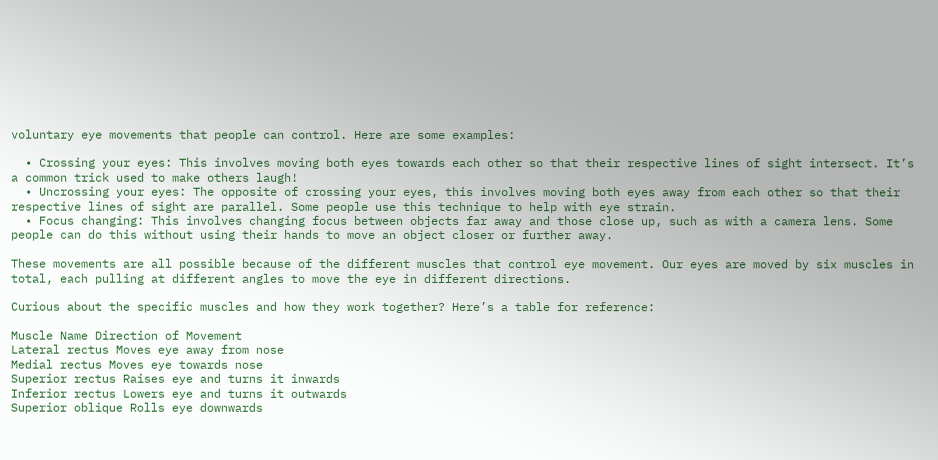voluntary eye movements that people can control. Here are some examples:

  • Crossing your eyes: This involves moving both eyes towards each other so that their respective lines of sight intersect. It’s a common trick used to make others laugh!
  • Uncrossing your eyes: The opposite of crossing your eyes, this involves moving both eyes away from each other so that their respective lines of sight are parallel. Some people use this technique to help with eye strain.
  • Focus changing: This involves changing focus between objects far away and those close up, such as with a camera lens. Some people can do this without using their hands to move an object closer or further away.

These movements are all possible because of the different muscles that control eye movement. Our eyes are moved by six muscles in total, each pulling at different angles to move the eye in different directions.

Curious about the specific muscles and how they work together? Here’s a table for reference:

Muscle Name Direction of Movement
Lateral rectus Moves eye away from nose
Medial rectus Moves eye towards nose
Superior rectus Raises eye and turns it inwards
Inferior rectus Lowers eye and turns it outwards
Superior oblique Rolls eye downwards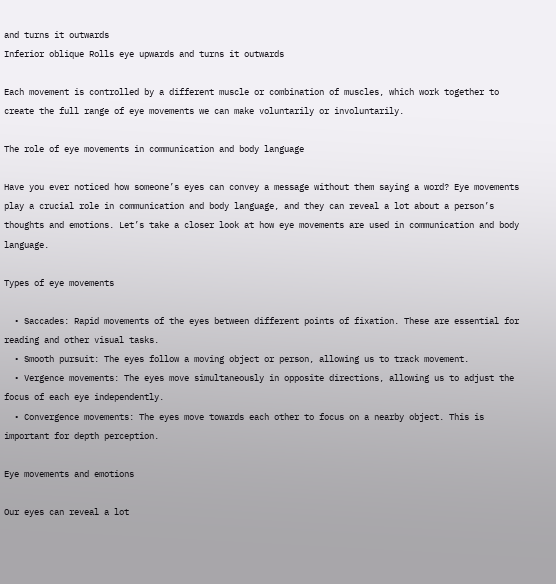and turns it outwards
Inferior oblique Rolls eye upwards and turns it outwards

Each movement is controlled by a different muscle or combination of muscles, which work together to create the full range of eye movements we can make voluntarily or involuntarily.

The role of eye movements in communication and body language

Have you ever noticed how someone’s eyes can convey a message without them saying a word? Eye movements play a crucial role in communication and body language, and they can reveal a lot about a person’s thoughts and emotions. Let’s take a closer look at how eye movements are used in communication and body language.

Types of eye movements

  • Saccades: Rapid movements of the eyes between different points of fixation. These are essential for reading and other visual tasks.
  • Smooth pursuit: The eyes follow a moving object or person, allowing us to track movement.
  • Vergence movements: The eyes move simultaneously in opposite directions, allowing us to adjust the focus of each eye independently.
  • Convergence movements: The eyes move towards each other to focus on a nearby object. This is important for depth perception.

Eye movements and emotions

Our eyes can reveal a lot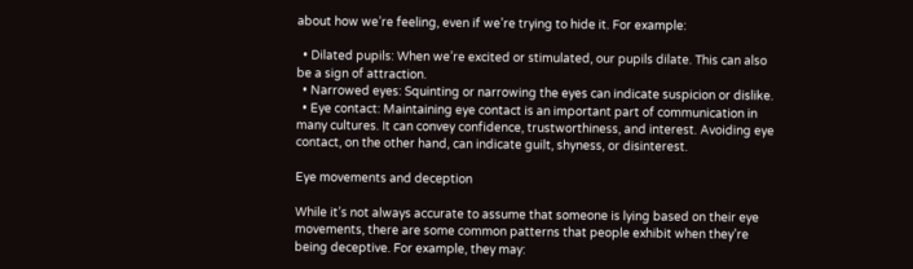about how we’re feeling, even if we’re trying to hide it. For example:

  • Dilated pupils: When we’re excited or stimulated, our pupils dilate. This can also be a sign of attraction.
  • Narrowed eyes: Squinting or narrowing the eyes can indicate suspicion or dislike.
  • Eye contact: Maintaining eye contact is an important part of communication in many cultures. It can convey confidence, trustworthiness, and interest. Avoiding eye contact, on the other hand, can indicate guilt, shyness, or disinterest.

Eye movements and deception

While it’s not always accurate to assume that someone is lying based on their eye movements, there are some common patterns that people exhibit when they’re being deceptive. For example, they may: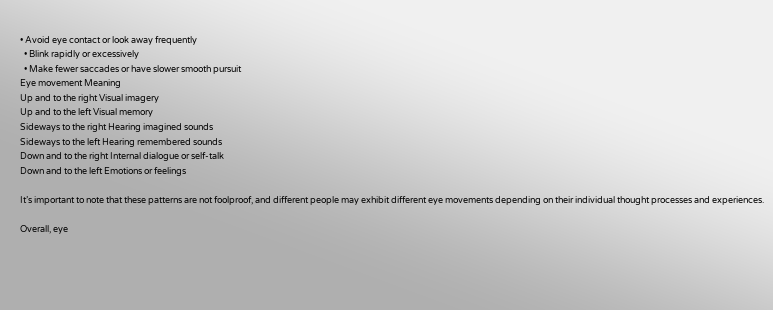• Avoid eye contact or look away frequently
  • Blink rapidly or excessively
  • Make fewer saccades or have slower smooth pursuit
Eye movement Meaning
Up and to the right Visual imagery
Up and to the left Visual memory
Sideways to the right Hearing imagined sounds
Sideways to the left Hearing remembered sounds
Down and to the right Internal dialogue or self-talk
Down and to the left Emotions or feelings

It’s important to note that these patterns are not foolproof, and different people may exhibit different eye movements depending on their individual thought processes and experiences.

Overall, eye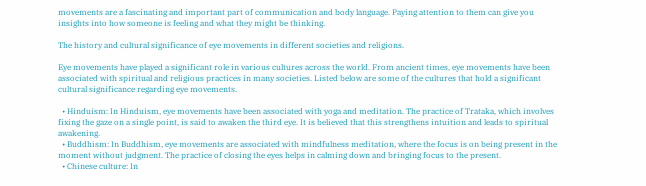movements are a fascinating and important part of communication and body language. Paying attention to them can give you insights into how someone is feeling and what they might be thinking.

The history and cultural significance of eye movements in different societies and religions.

Eye movements have played a significant role in various cultures across the world. From ancient times, eye movements have been associated with spiritual and religious practices in many societies. Listed below are some of the cultures that hold a significant cultural significance regarding eye movements.

  • Hinduism: In Hinduism, eye movements have been associated with yoga and meditation. The practice of Trataka, which involves fixing the gaze on a single point, is said to awaken the third eye. It is believed that this strengthens intuition and leads to spiritual awakening.
  • Buddhism: In Buddhism, eye movements are associated with mindfulness meditation, where the focus is on being present in the moment without judgment. The practice of closing the eyes helps in calming down and bringing focus to the present.
  • Chinese culture: In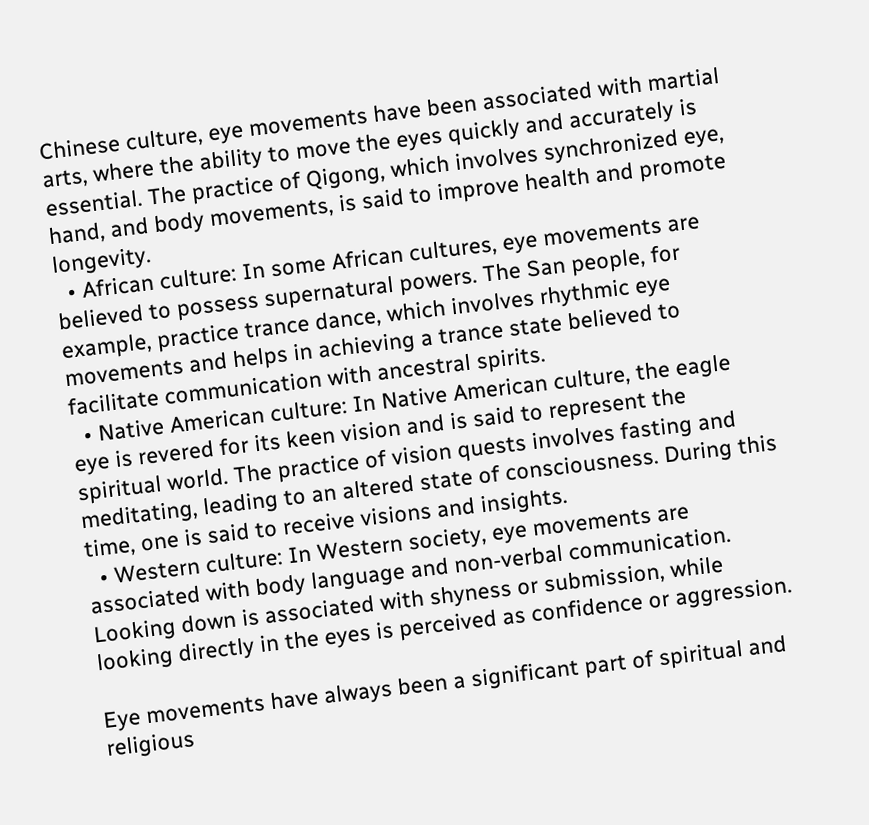Chinese culture, eye movements have been associated with martial arts, where the ability to move the eyes quickly and accurately is essential. The practice of Qigong, which involves synchronized eye, hand, and body movements, is said to improve health and promote longevity.
  • African culture: In some African cultures, eye movements are believed to possess supernatural powers. The San people, for example, practice trance dance, which involves rhythmic eye movements and helps in achieving a trance state believed to facilitate communication with ancestral spirits.
  • Native American culture: In Native American culture, the eagle eye is revered for its keen vision and is said to represent the spiritual world. The practice of vision quests involves fasting and meditating, leading to an altered state of consciousness. During this time, one is said to receive visions and insights.
  • Western culture: In Western society, eye movements are associated with body language and non-verbal communication. Looking down is associated with shyness or submission, while looking directly in the eyes is perceived as confidence or aggression.

Eye movements have always been a significant part of spiritual and religious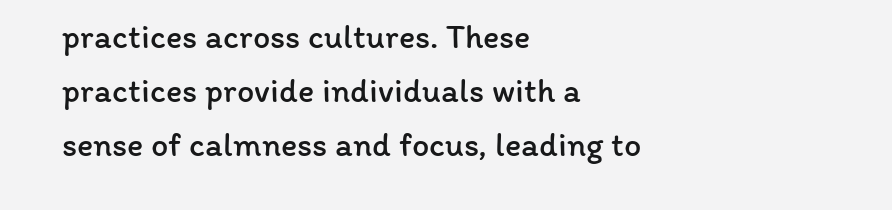practices across cultures. These practices provide individuals with a sense of calmness and focus, leading to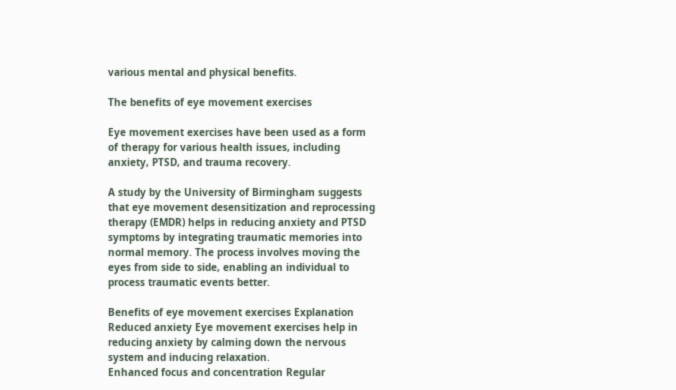various mental and physical benefits.

The benefits of eye movement exercises

Eye movement exercises have been used as a form of therapy for various health issues, including anxiety, PTSD, and trauma recovery.

A study by the University of Birmingham suggests that eye movement desensitization and reprocessing therapy (EMDR) helps in reducing anxiety and PTSD symptoms by integrating traumatic memories into normal memory. The process involves moving the eyes from side to side, enabling an individual to process traumatic events better.

Benefits of eye movement exercises Explanation
Reduced anxiety Eye movement exercises help in reducing anxiety by calming down the nervous system and inducing relaxation.
Enhanced focus and concentration Regular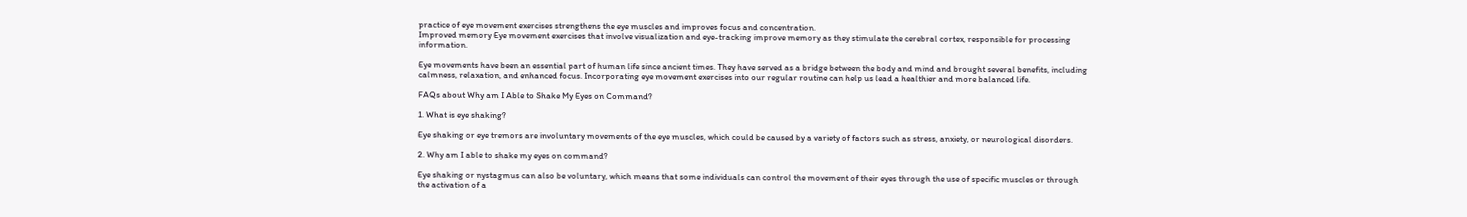practice of eye movement exercises strengthens the eye muscles and improves focus and concentration.
Improved memory Eye movement exercises that involve visualization and eye-tracking improve memory as they stimulate the cerebral cortex, responsible for processing information.

Eye movements have been an essential part of human life since ancient times. They have served as a bridge between the body and mind and brought several benefits, including calmness, relaxation, and enhanced focus. Incorporating eye movement exercises into our regular routine can help us lead a healthier and more balanced life.

FAQs about Why am I Able to Shake My Eyes on Command?

1. What is eye shaking?

Eye shaking or eye tremors are involuntary movements of the eye muscles, which could be caused by a variety of factors such as stress, anxiety, or neurological disorders.

2. Why am I able to shake my eyes on command?

Eye shaking or nystagmus can also be voluntary, which means that some individuals can control the movement of their eyes through the use of specific muscles or through the activation of a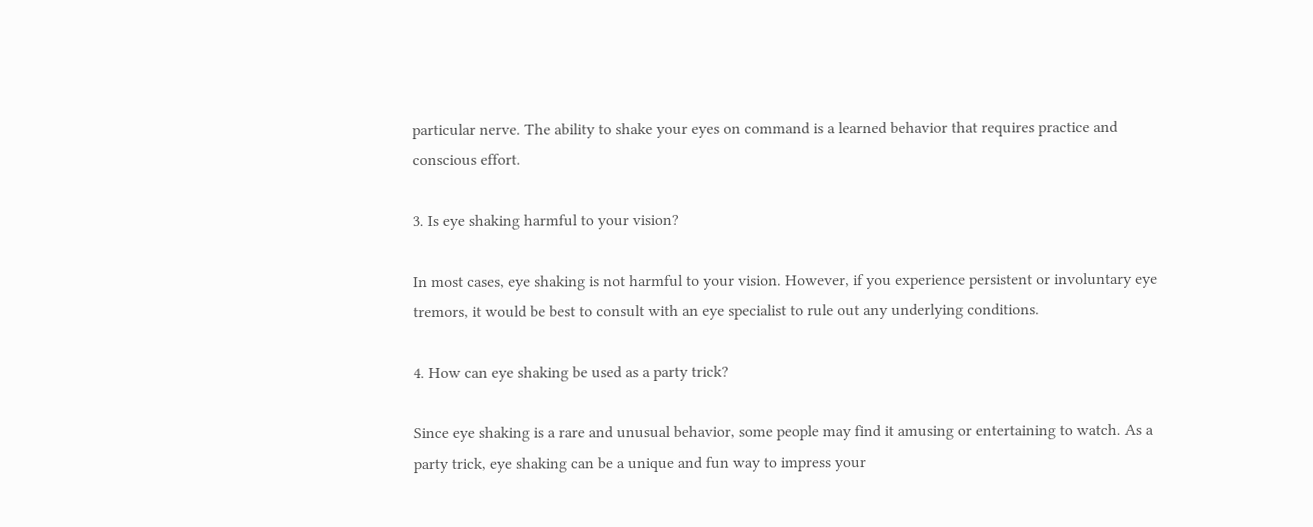particular nerve. The ability to shake your eyes on command is a learned behavior that requires practice and conscious effort.

3. Is eye shaking harmful to your vision?

In most cases, eye shaking is not harmful to your vision. However, if you experience persistent or involuntary eye tremors, it would be best to consult with an eye specialist to rule out any underlying conditions.

4. How can eye shaking be used as a party trick?

Since eye shaking is a rare and unusual behavior, some people may find it amusing or entertaining to watch. As a party trick, eye shaking can be a unique and fun way to impress your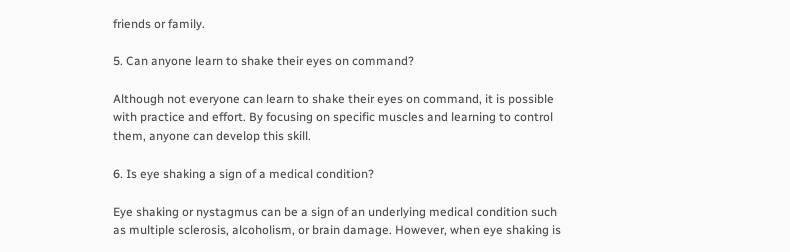friends or family.

5. Can anyone learn to shake their eyes on command?

Although not everyone can learn to shake their eyes on command, it is possible with practice and effort. By focusing on specific muscles and learning to control them, anyone can develop this skill.

6. Is eye shaking a sign of a medical condition?

Eye shaking or nystagmus can be a sign of an underlying medical condition such as multiple sclerosis, alcoholism, or brain damage. However, when eye shaking is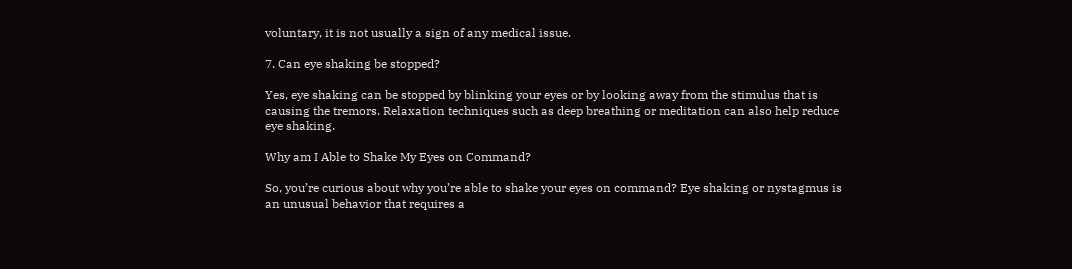voluntary, it is not usually a sign of any medical issue.

7. Can eye shaking be stopped?

Yes, eye shaking can be stopped by blinking your eyes or by looking away from the stimulus that is causing the tremors. Relaxation techniques such as deep breathing or meditation can also help reduce eye shaking.

Why am I Able to Shake My Eyes on Command?

So, you’re curious about why you’re able to shake your eyes on command? Eye shaking or nystagmus is an unusual behavior that requires a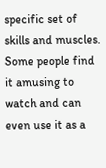specific set of skills and muscles. Some people find it amusing to watch and can even use it as a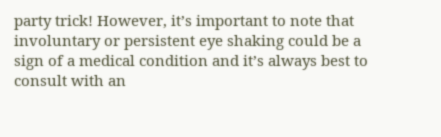party trick! However, it’s important to note that involuntary or persistent eye shaking could be a sign of a medical condition and it’s always best to consult with an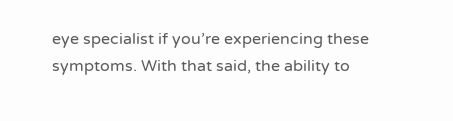eye specialist if you’re experiencing these symptoms. With that said, the ability to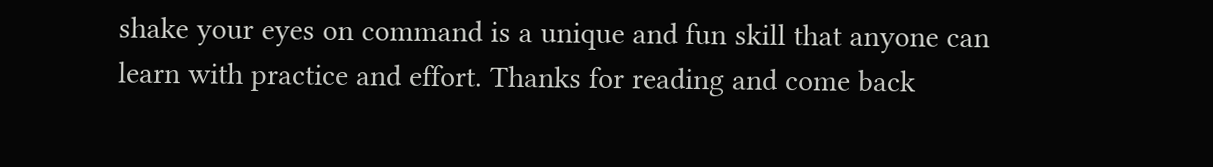shake your eyes on command is a unique and fun skill that anyone can learn with practice and effort. Thanks for reading and come back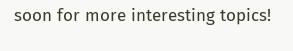soon for more interesting topics!